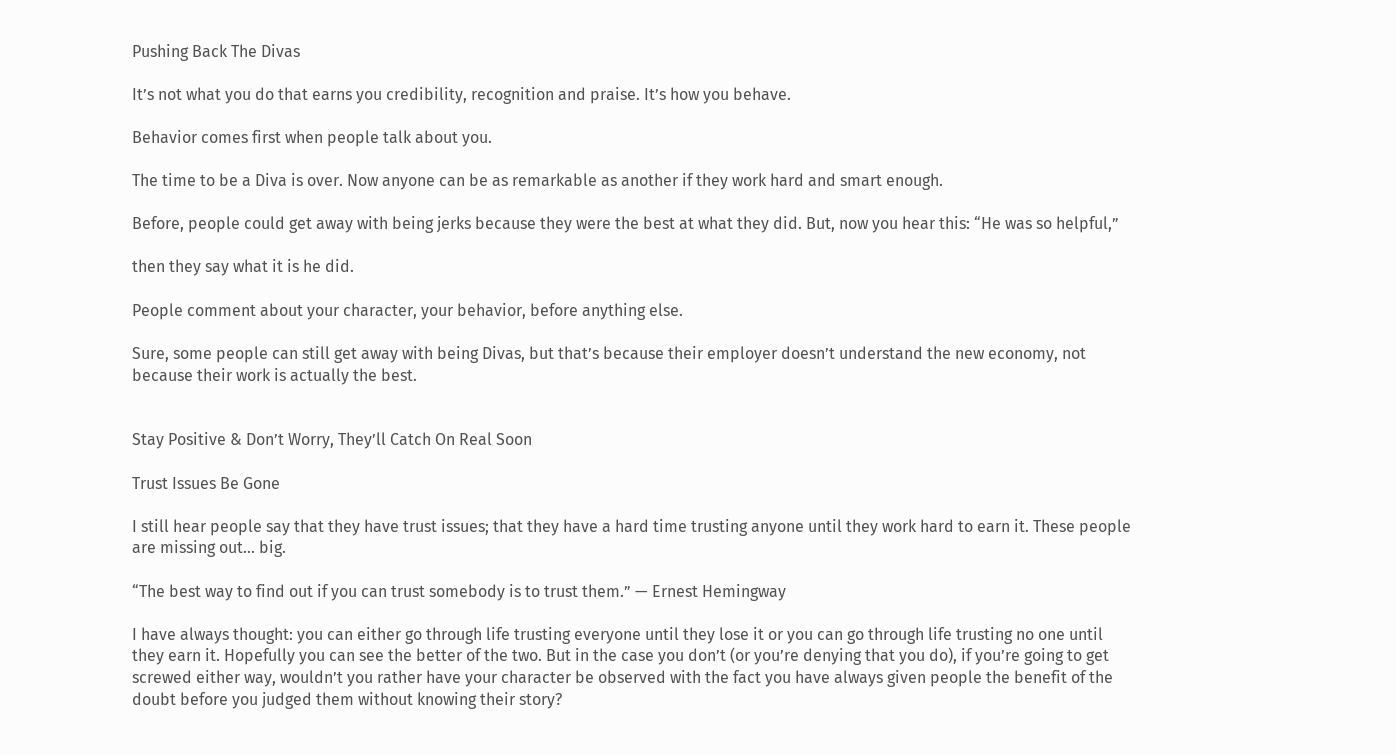Pushing Back The Divas

It’s not what you do that earns you credibility, recognition and praise. It’s how you behave.

Behavior comes first when people talk about you.

The time to be a Diva is over. Now anyone can be as remarkable as another if they work hard and smart enough.

Before, people could get away with being jerks because they were the best at what they did. But, now you hear this: “He was so helpful,”

then they say what it is he did.

People comment about your character, your behavior, before anything else.

Sure, some people can still get away with being Divas, but that’s because their employer doesn’t understand the new economy, not because their work is actually the best.


Stay Positive & Don’t Worry, They’ll Catch On Real Soon

Trust Issues Be Gone

I still hear people say that they have trust issues; that they have a hard time trusting anyone until they work hard to earn it. These people are missing out… big.

“The best way to find out if you can trust somebody is to trust them.” — Ernest Hemingway

I have always thought: you can either go through life trusting everyone until they lose it or you can go through life trusting no one until they earn it. Hopefully you can see the better of the two. But in the case you don’t (or you’re denying that you do), if you’re going to get screwed either way, wouldn’t you rather have your character be observed with the fact you have always given people the benefit of the doubt before you judged them without knowing their story?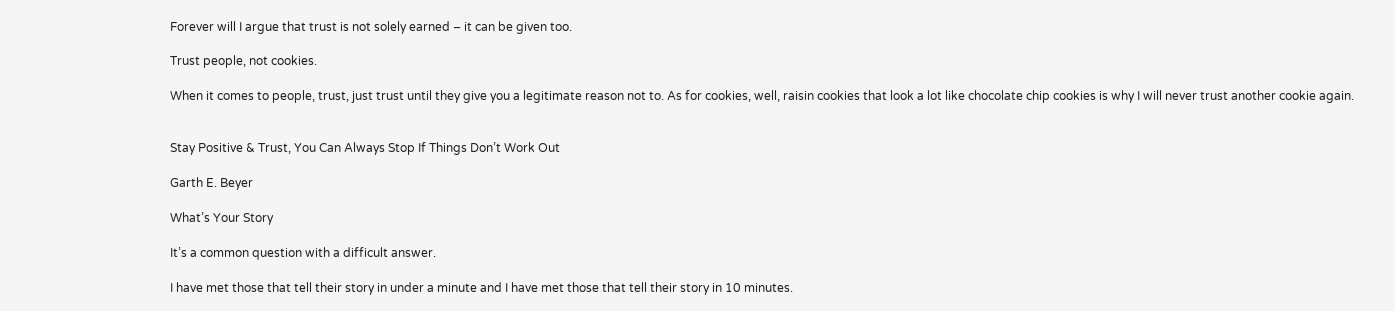Forever will I argue that trust is not solely earned – it can be given too.

Trust people, not cookies.

When it comes to people, trust, just trust until they give you a legitimate reason not to. As for cookies, well, raisin cookies that look a lot like chocolate chip cookies is why I will never trust another cookie again.


Stay Positive & Trust, You Can Always Stop If Things Don’t Work Out

Garth E. Beyer

What’s Your Story

It’s a common question with a difficult answer.

I have met those that tell their story in under a minute and I have met those that tell their story in 10 minutes.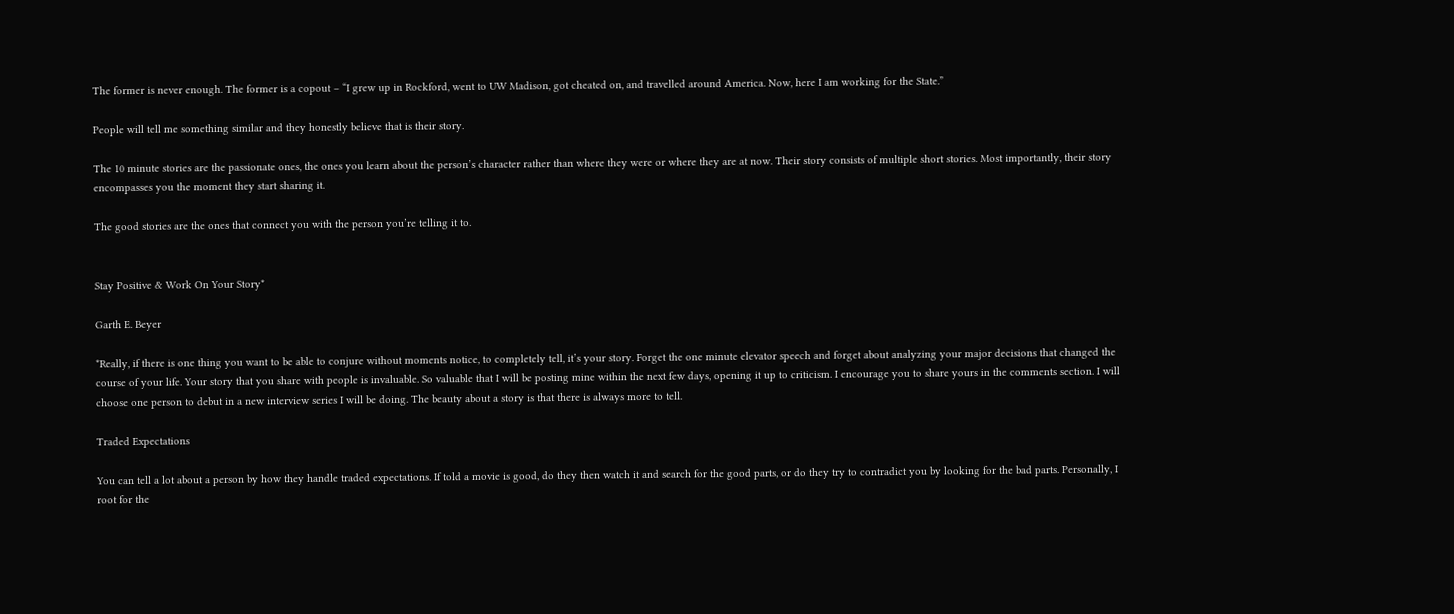The former is never enough. The former is a copout – “I grew up in Rockford, went to UW Madison, got cheated on, and travelled around America. Now, here I am working for the State.”

People will tell me something similar and they honestly believe that is their story.

The 10 minute stories are the passionate ones, the ones you learn about the person’s character rather than where they were or where they are at now. Their story consists of multiple short stories. Most importantly, their story encompasses you the moment they start sharing it.

The good stories are the ones that connect you with the person you’re telling it to.


Stay Positive & Work On Your Story*

Garth E. Beyer

*Really, if there is one thing you want to be able to conjure without moments notice, to completely tell, it’s your story. Forget the one minute elevator speech and forget about analyzing your major decisions that changed the course of your life. Your story that you share with people is invaluable. So valuable that I will be posting mine within the next few days, opening it up to criticism. I encourage you to share yours in the comments section. I will choose one person to debut in a new interview series I will be doing. The beauty about a story is that there is always more to tell.

Traded Expectations

You can tell a lot about a person by how they handle traded expectations. If told a movie is good, do they then watch it and search for the good parts, or do they try to contradict you by looking for the bad parts. Personally, I root for the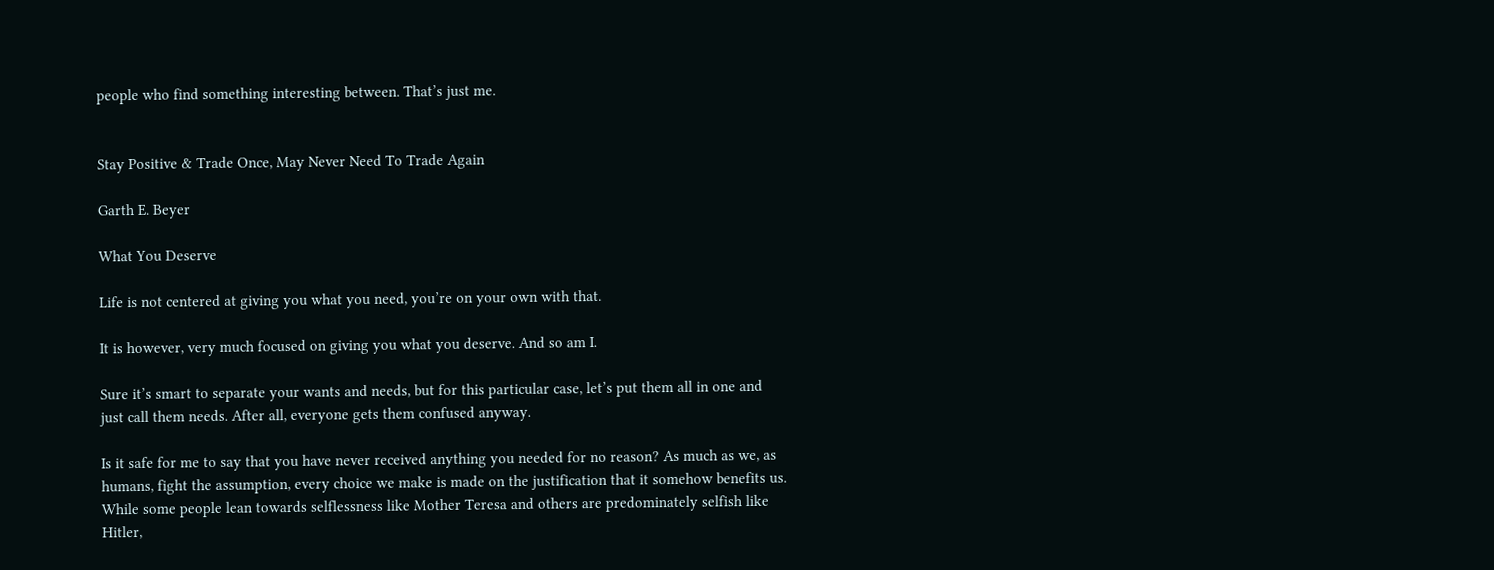people who find something interesting between. That’s just me.


Stay Positive & Trade Once, May Never Need To Trade Again

Garth E. Beyer

What You Deserve

Life is not centered at giving you what you need, you’re on your own with that.

It is however, very much focused on giving you what you deserve. And so am I.

Sure it’s smart to separate your wants and needs, but for this particular case, let’s put them all in one and just call them needs. After all, everyone gets them confused anyway.

Is it safe for me to say that you have never received anything you needed for no reason? As much as we, as humans, fight the assumption, every choice we make is made on the justification that it somehow benefits us. While some people lean towards selflessness like Mother Teresa and others are predominately selfish like Hitler,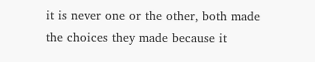it is never one or the other, both made the choices they made because it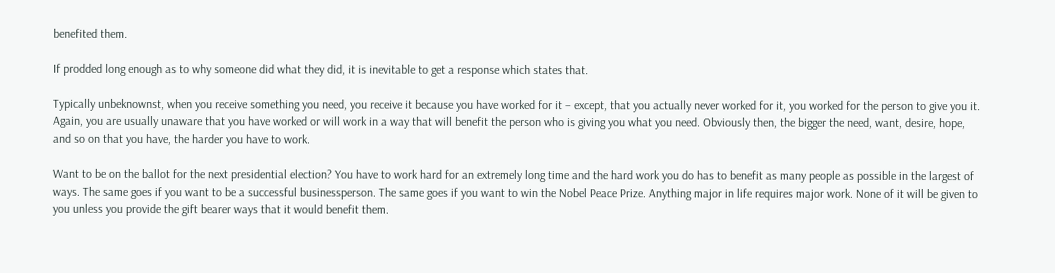benefited them.

If prodded long enough as to why someone did what they did, it is inevitable to get a response which states that.

Typically unbeknownst, when you receive something you need, you receive it because you have worked for it – except, that you actually never worked for it, you worked for the person to give you it. Again, you are usually unaware that you have worked or will work in a way that will benefit the person who is giving you what you need. Obviously then, the bigger the need, want, desire, hope, and so on that you have, the harder you have to work.

Want to be on the ballot for the next presidential election? You have to work hard for an extremely long time and the hard work you do has to benefit as many people as possible in the largest of ways. The same goes if you want to be a successful businessperson. The same goes if you want to win the Nobel Peace Prize. Anything major in life requires major work. None of it will be given to you unless you provide the gift bearer ways that it would benefit them.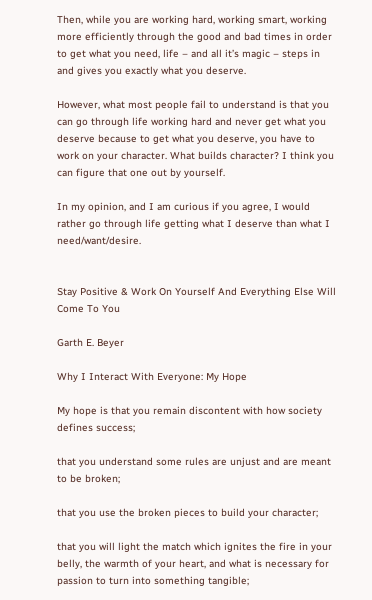Then, while you are working hard, working smart, working more efficiently through the good and bad times in order to get what you need, life – and all it’s magic – steps in and gives you exactly what you deserve.

However, what most people fail to understand is that you can go through life working hard and never get what you deserve because to get what you deserve, you have to work on your character. What builds character? I think you can figure that one out by yourself.

In my opinion, and I am curious if you agree, I would rather go through life getting what I deserve than what I need/want/desire.


Stay Positive & Work On Yourself And Everything Else Will Come To You

Garth E. Beyer

Why I Interact With Everyone: My Hope

My hope is that you remain discontent with how society defines success;

that you understand some rules are unjust and are meant to be broken;

that you use the broken pieces to build your character;

that you will light the match which ignites the fire in your belly, the warmth of your heart, and what is necessary for passion to turn into something tangible;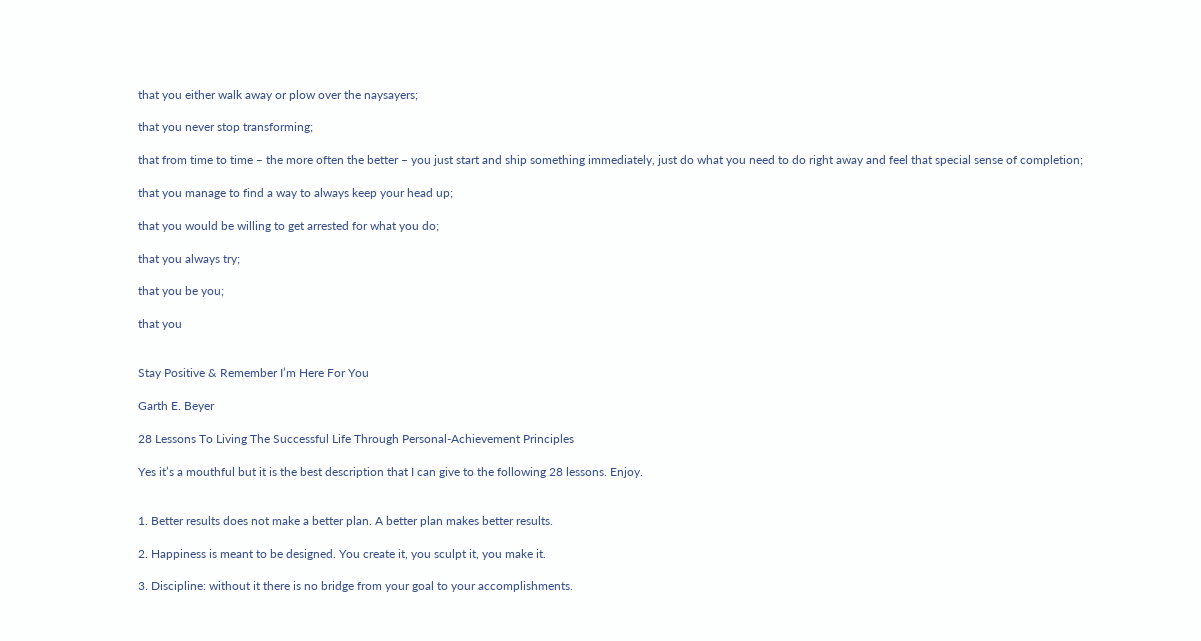that you either walk away or plow over the naysayers;

that you never stop transforming;

that from time to time – the more often the better – you just start and ship something immediately, just do what you need to do right away and feel that special sense of completion;

that you manage to find a way to always keep your head up;

that you would be willing to get arrested for what you do;

that you always try;

that you be you;

that you


Stay Positive & Remember I’m Here For You

Garth E. Beyer

28 Lessons To Living The Successful Life Through Personal-Achievement Principles

Yes it’s a mouthful but it is the best description that I can give to the following 28 lessons. Enjoy.


1. Better results does not make a better plan. A better plan makes better results.

2. Happiness is meant to be designed. You create it, you sculpt it, you make it.

3. Discipline: without it there is no bridge from your goal to your accomplishments.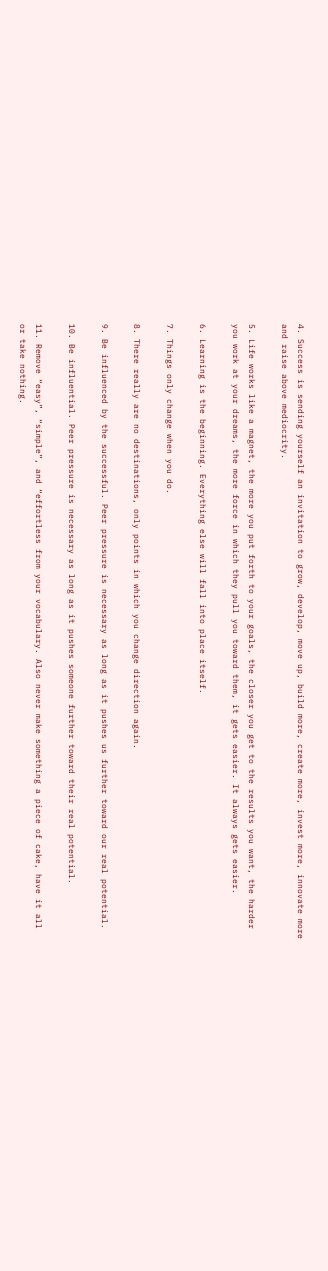4. Success is sending yourself an invitation to grow, develop, move up, build more, create more, invest more, innovate more and raise above mediocrity.

5. Life works like a magnet, the more you put forth to your goals, the closer you get to the results you want, the harder you work at your dreams, the more force in which they pull you toward them, it gets easier. It always gets easier.

6. Learning is the beginning. Everything else will fall into place itself.

7. Things only change when you do.

8. There really are no destinations, only points in which you change direction again.

9. Be influenced by the successful. Peer pressure is necessary as long as it pushes us further toward our real potential.

10. Be influential. Peer pressure is necessary as long as it pushes someone further toward their real potential.

11. Remove “easy”, “simple”, and “effortless from your vocabulary. Also never make something a piece of cake, have it all or take nothing.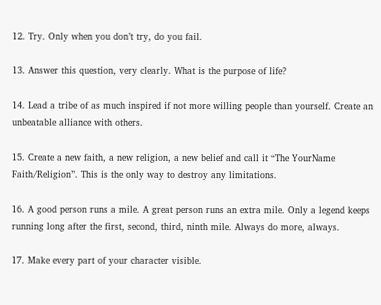12. Try. Only when you don’t try, do you fail.

13. Answer this question, very clearly. What is the purpose of life?

14. Lead a tribe of as much inspired if not more willing people than yourself. Create an unbeatable alliance with others.

15. Create a new faith, a new religion, a new belief and call it “The YourName Faith/Religion”. This is the only way to destroy any limitations.

16. A good person runs a mile. A great person runs an extra mile. Only a legend keeps running long after the first, second, third, ninth mile. Always do more, always.

17. Make every part of your character visible.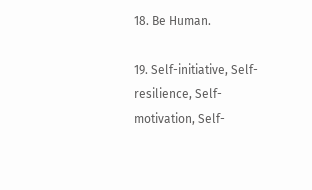18. Be Human.

19. Self-initiative, Self-resilience, Self-motivation, Self-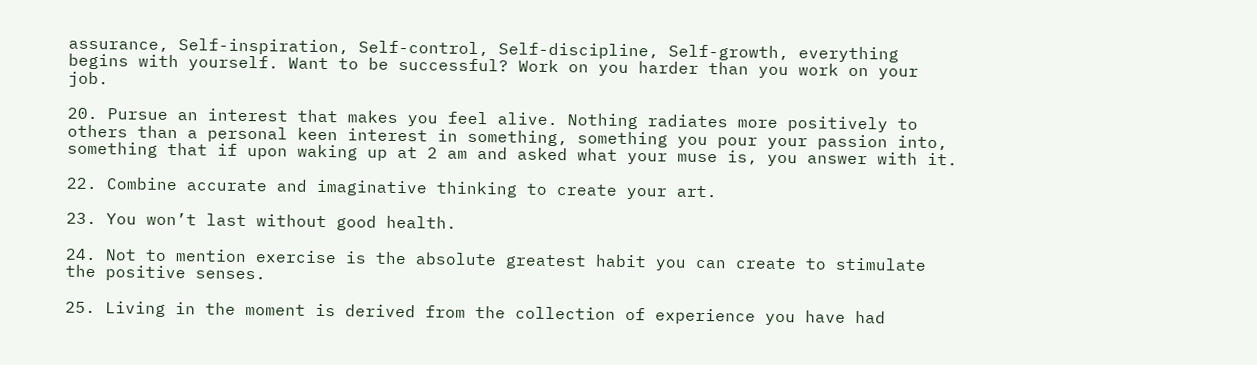assurance, Self-inspiration, Self-control, Self-discipline, Self-growth, everything begins with yourself. Want to be successful? Work on you harder than you work on your job.

20. Pursue an interest that makes you feel alive. Nothing radiates more positively to others than a personal keen interest in something, something you pour your passion into, something that if upon waking up at 2 am and asked what your muse is, you answer with it.

22. Combine accurate and imaginative thinking to create your art.

23. You won’t last without good health.

24. Not to mention exercise is the absolute greatest habit you can create to stimulate the positive senses.

25. Living in the moment is derived from the collection of experience you have had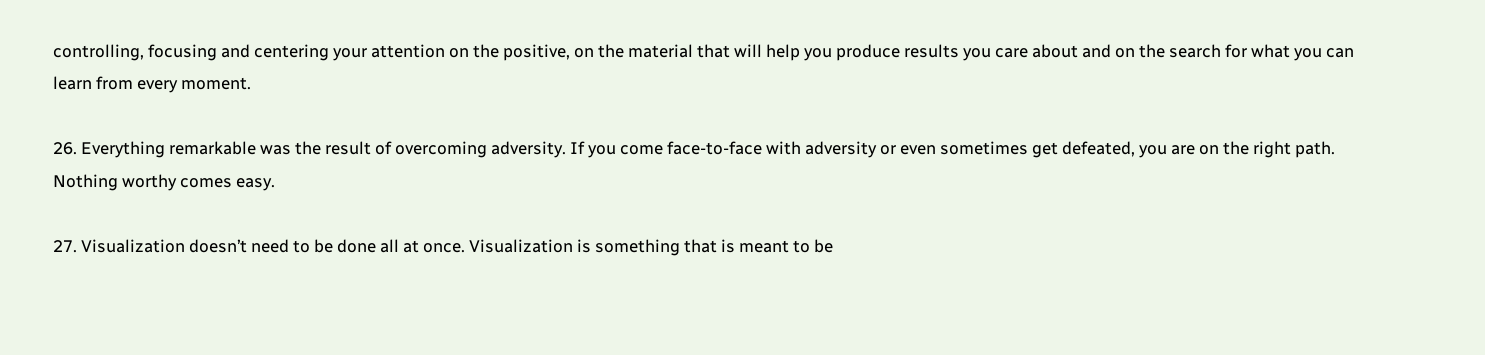controlling, focusing and centering your attention on the positive, on the material that will help you produce results you care about and on the search for what you can learn from every moment.

26. Everything remarkable was the result of overcoming adversity. If you come face-to-face with adversity or even sometimes get defeated, you are on the right path. Nothing worthy comes easy.

27. Visualization doesn’t need to be done all at once. Visualization is something that is meant to be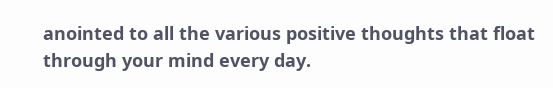anointed to all the various positive thoughts that float through your mind every day.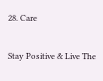28. Care


Stay Positive & Live The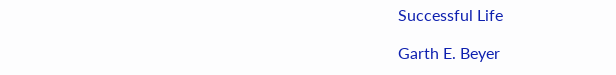Successful Life

Garth E. Beyer